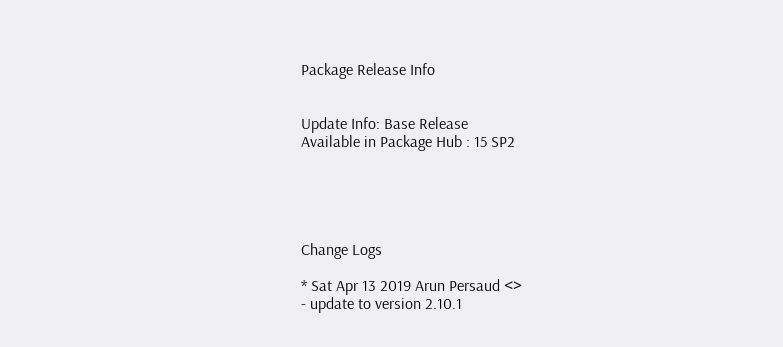Package Release Info


Update Info: Base Release
Available in Package Hub : 15 SP2





Change Logs

* Sat Apr 13 2019 Arun Persaud <>
- update to version 2.10.1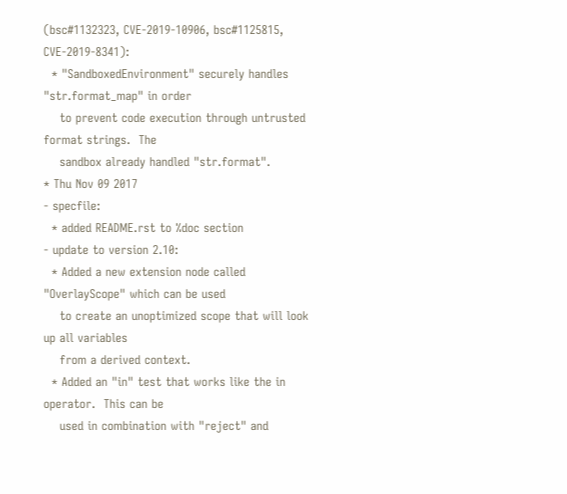(bsc#1132323, CVE-2019-10906, bsc#1125815, CVE-2019-8341):
  * "SandboxedEnvironment" securely handles "str.format_map" in order
    to prevent code execution through untrusted format strings.  The
    sandbox already handled "str.format".
* Thu Nov 09 2017
- specfile:
  * added README.rst to %doc section
- update to version 2.10:
  * Added a new extension node called "OverlayScope" which can be used
    to create an unoptimized scope that will look up all variables
    from a derived context.
  * Added an "in" test that works like the in operator.  This can be
    used in combination with "reject" and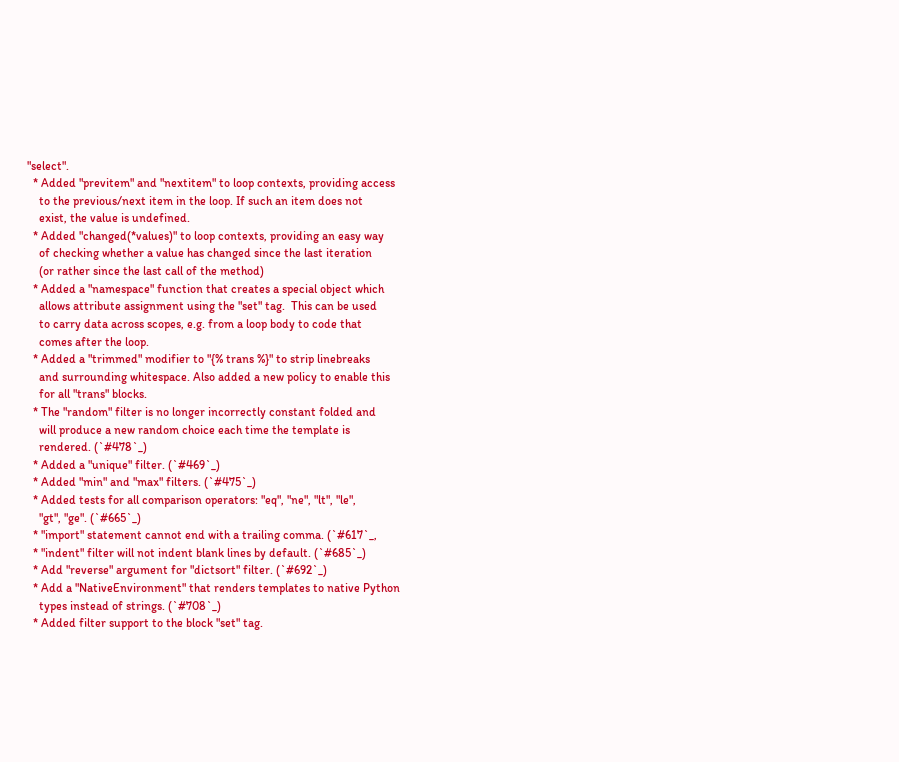"select".
  * Added "previtem" and "nextitem" to loop contexts, providing access
    to the previous/next item in the loop. If such an item does not
    exist, the value is undefined.
  * Added "changed(*values)" to loop contexts, providing an easy way
    of checking whether a value has changed since the last iteration
    (or rather since the last call of the method)
  * Added a "namespace" function that creates a special object which
    allows attribute assignment using the "set" tag.  This can be used
    to carry data across scopes, e.g. from a loop body to code that
    comes after the loop.
  * Added a "trimmed" modifier to "{% trans %}" to strip linebreaks
    and surrounding whitespace. Also added a new policy to enable this
    for all "trans" blocks.
  * The "random" filter is no longer incorrectly constant folded and
    will produce a new random choice each time the template is
    rendered. (`#478`_)
  * Added a "unique" filter. (`#469`_)
  * Added "min" and "max" filters. (`#475`_)
  * Added tests for all comparison operators: "eq", "ne", "lt", "le",
    "gt", "ge". (`#665`_)
  * "import" statement cannot end with a trailing comma. (`#617`_,
  * "indent" filter will not indent blank lines by default. (`#685`_)
  * Add "reverse" argument for "dictsort" filter. (`#692`_)
  * Add a "NativeEnvironment" that renders templates to native Python
    types instead of strings. (`#708`_)
  * Added filter support to the block "set" tag.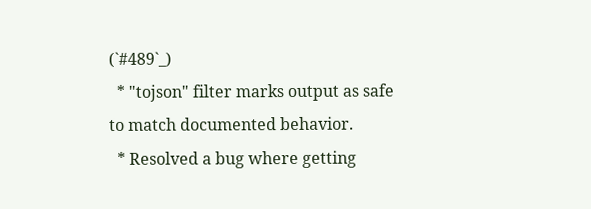(`#489`_)
  * "tojson" filter marks output as safe to match documented behavior.
  * Resolved a bug where getting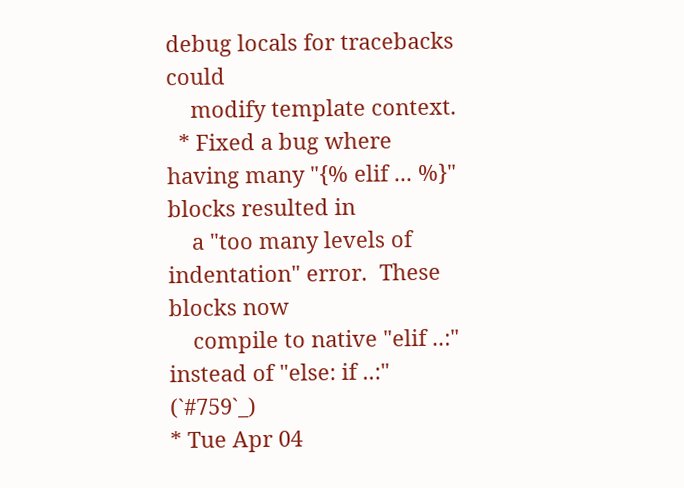debug locals for tracebacks could
    modify template context.
  * Fixed a bug where having many "{% elif ... %}" blocks resulted in
    a "too many levels of indentation" error.  These blocks now
    compile to native "elif ..:" instead of "else: if ..:" (`#759`_)
* Tue Apr 04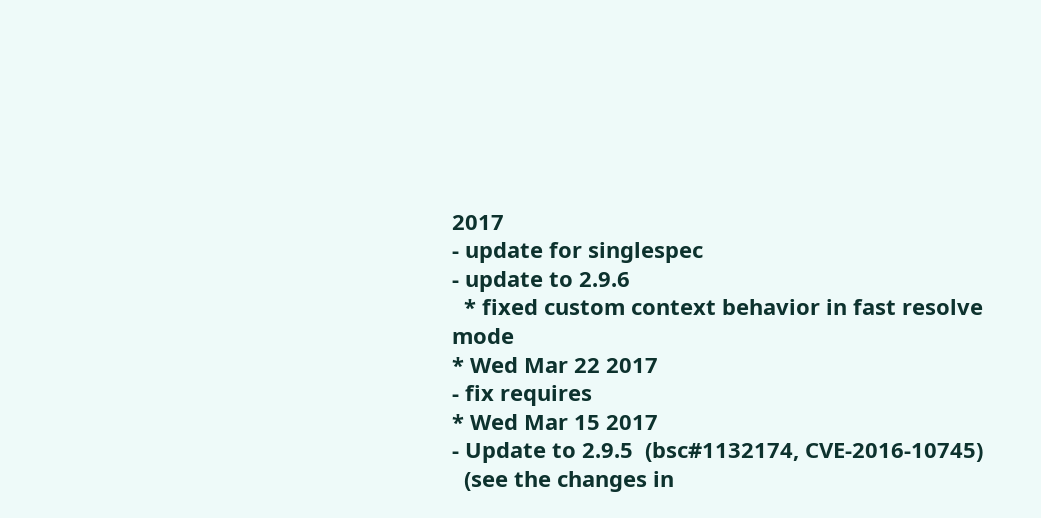2017
- update for singlespec
- update to 2.9.6
  * fixed custom context behavior in fast resolve mode
* Wed Mar 22 2017
- fix requires
* Wed Mar 15 2017
- Update to 2.9.5  (bsc#1132174, CVE-2016-10745)
  (see the changes in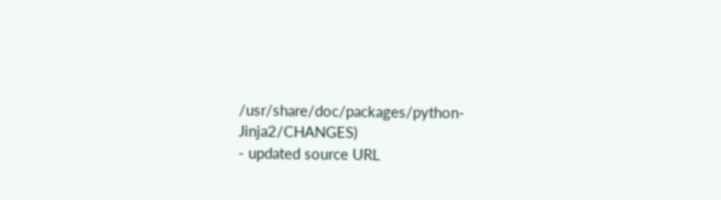/usr/share/doc/packages/python-Jinja2/CHANGES)
- updated source URL